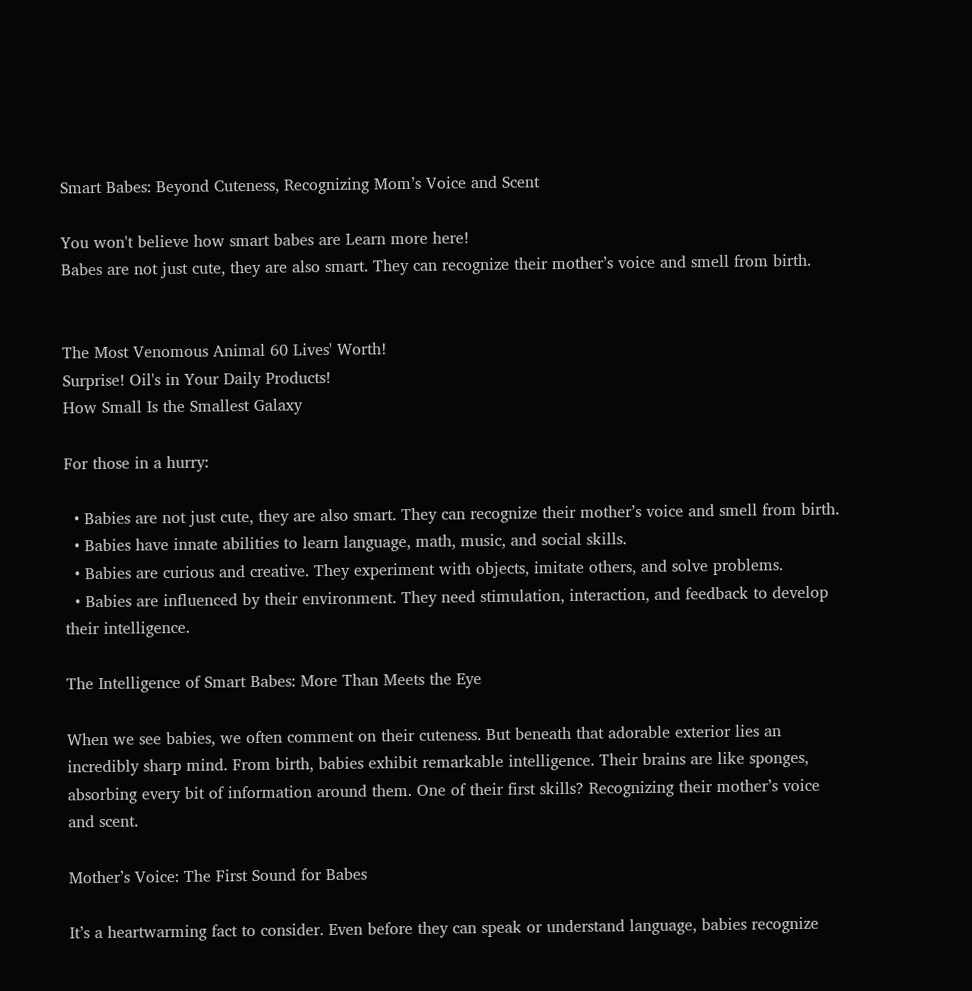Smart Babes: Beyond Cuteness, Recognizing Mom’s Voice and Scent

You won't believe how smart babes are Learn more here!
Babes are not just cute, they are also smart. They can recognize their mother’s voice and smell from birth.


The Most Venomous Animal 60 Lives' Worth!
Surprise! Oil's in Your Daily Products!
How Small Is the Smallest Galaxy

For those in a hurry:

  • Babies are not just cute, they are also smart. They can recognize their mother’s voice and smell from birth.
  • Babies have innate abilities to learn language, math, music, and social skills.
  • Babies are curious and creative. They experiment with objects, imitate others, and solve problems.
  • Babies are influenced by their environment. They need stimulation, interaction, and feedback to develop their intelligence.

The Intelligence of Smart Babes: More Than Meets the Eye

When we see babies, we often comment on their cuteness. But beneath that adorable exterior lies an incredibly sharp mind. From birth, babies exhibit remarkable intelligence. Their brains are like sponges, absorbing every bit of information around them. One of their first skills? Recognizing their mother’s voice and scent.

Mother’s Voice: The First Sound for Babes

It’s a heartwarming fact to consider. Even before they can speak or understand language, babies recognize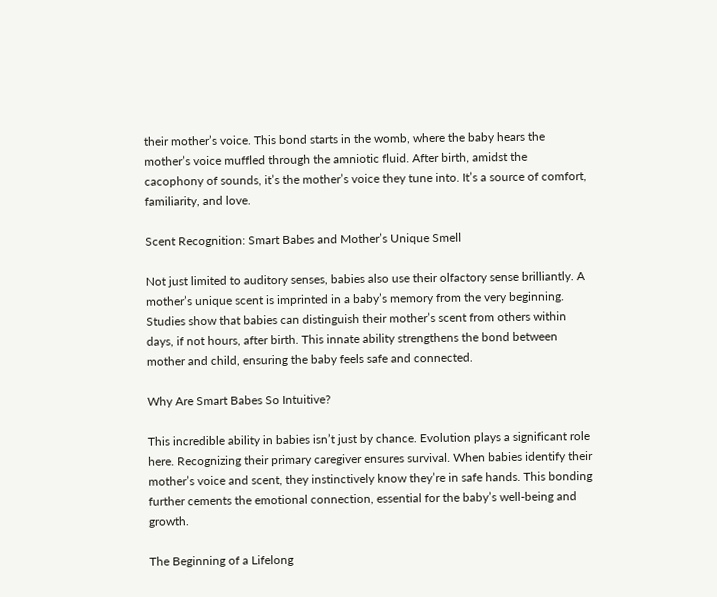their mother’s voice. This bond starts in the womb, where the baby hears the mother’s voice muffled through the amniotic fluid. After birth, amidst the cacophony of sounds, it’s the mother’s voice they tune into. It’s a source of comfort, familiarity, and love.

Scent Recognition: Smart Babes and Mother’s Unique Smell

Not just limited to auditory senses, babies also use their olfactory sense brilliantly. A mother’s unique scent is imprinted in a baby’s memory from the very beginning. Studies show that babies can distinguish their mother’s scent from others within days, if not hours, after birth. This innate ability strengthens the bond between mother and child, ensuring the baby feels safe and connected.

Why Are Smart Babes So Intuitive?

This incredible ability in babies isn’t just by chance. Evolution plays a significant role here. Recognizing their primary caregiver ensures survival. When babies identify their mother’s voice and scent, they instinctively know they’re in safe hands. This bonding further cements the emotional connection, essential for the baby’s well-being and growth.

The Beginning of a Lifelong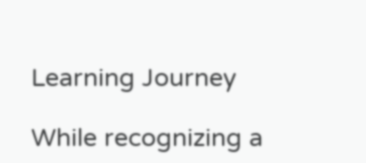Learning Journey

While recognizing a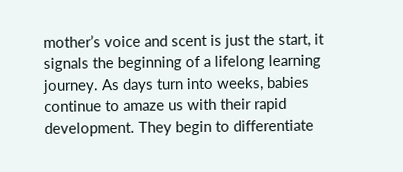mother’s voice and scent is just the start, it signals the beginning of a lifelong learning journey. As days turn into weeks, babies continue to amaze us with their rapid development. They begin to differentiate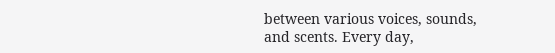between various voices, sounds, and scents. Every day,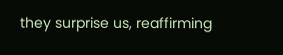they surprise us, reaffirming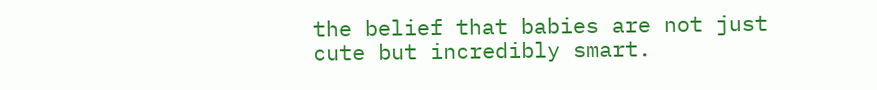the belief that babies are not just cute but incredibly smart.